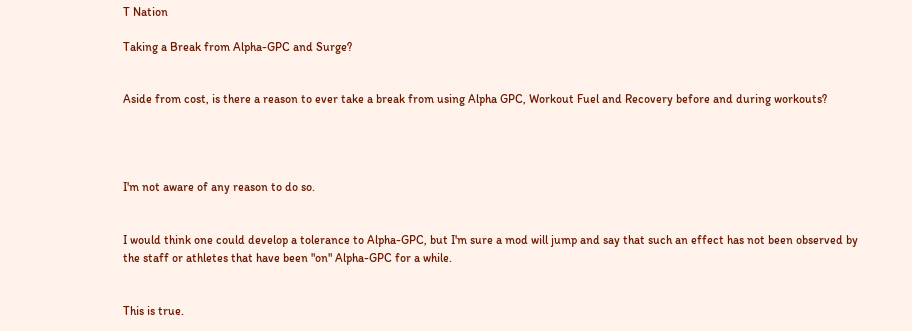T Nation

Taking a Break from Alpha-GPC and Surge?


Aside from cost, is there a reason to ever take a break from using Alpha GPC, Workout Fuel and Recovery before and during workouts?




I'm not aware of any reason to do so.


I would think one could develop a tolerance to Alpha-GPC, but I'm sure a mod will jump and say that such an effect has not been observed by the staff or athletes that have been "on" Alpha-GPC for a while.


This is true.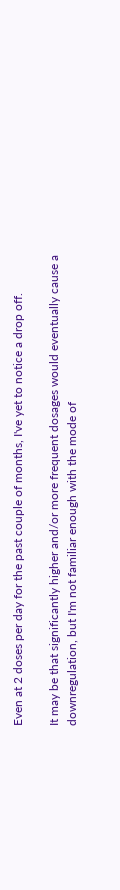Even at 2 doses per day for the past couple of months, I've yet to notice a drop off.

It may be that significantly higher and/or more frequent dosages would eventually cause a downregulation, but I'm not familiar enough with the mode of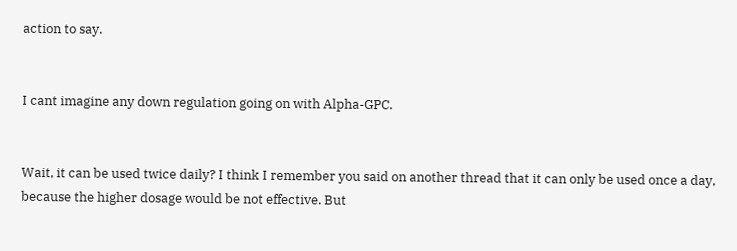action to say.


I cant imagine any down regulation going on with Alpha-GPC.


Wait, it can be used twice daily? I think I remember you said on another thread that it can only be used once a day, because the higher dosage would be not effective. But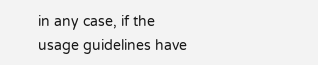in any case, if the usage guidelines have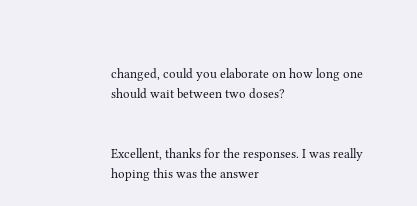changed, could you elaborate on how long one should wait between two doses?


Excellent, thanks for the responses. I was really hoping this was the answer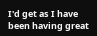I'd get as I have been having great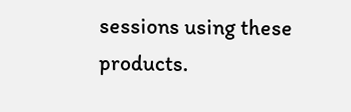sessions using these products.